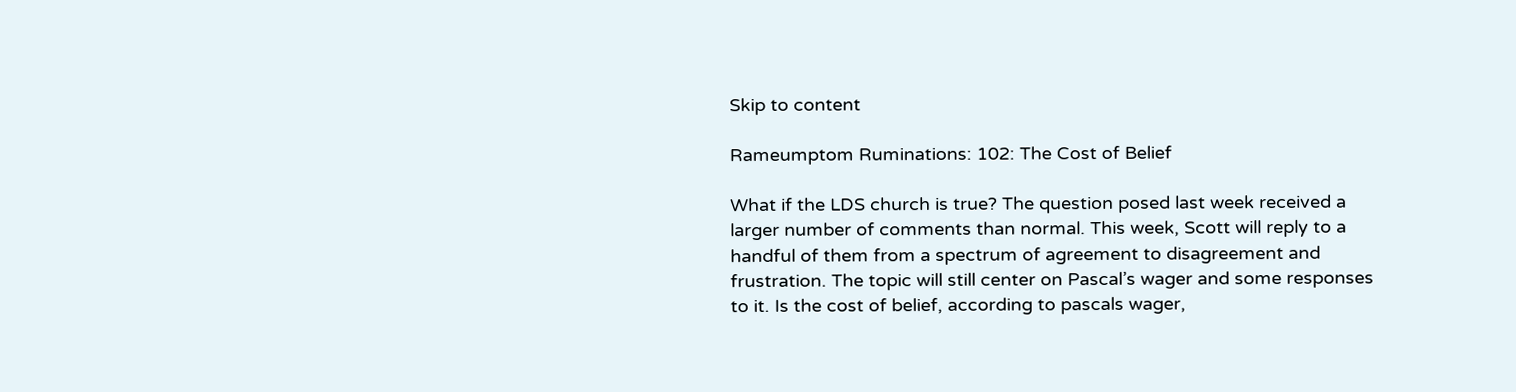Skip to content

Rameumptom Ruminations: 102: The Cost of Belief

What if the LDS church is true? The question posed last week received a larger number of comments than normal. This week, Scott will reply to a handful of them from a spectrum of agreement to disagreement and frustration. The topic will still center on Pascal’s wager and some responses to it. Is the cost of belief, according to pascals wager,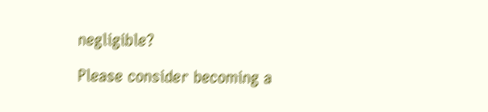negligible?

Please consider becoming a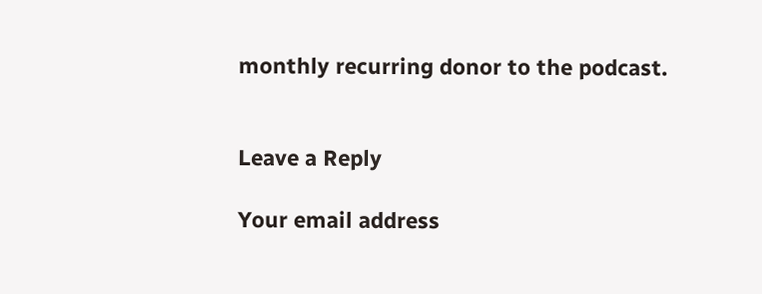monthly recurring donor to the podcast.


Leave a Reply

Your email address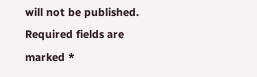will not be published. Required fields are marked *